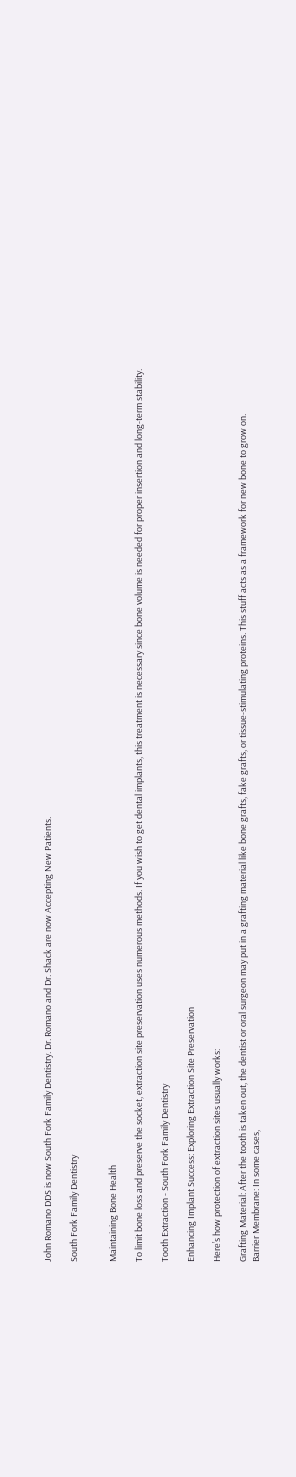John Romano DDS is now South Fork Family Dentistry. Dr. Romano and Dr. Shack are now Accepting New Patients.

South Fork Family Dentistry


Maintaining Bone Health

To limit bone loss and preserve the socket, extraction site preservation uses numerous methods. If you wish to get dental implants, this treatment is necessary since bone volume is needed for proper insertion and long-term stability.

Tooth Extraction - South Fork Family Dentistry

Enhancing Implant Success: Exploring Extraction Site Preservation

Here’s how protection of extraction sites usually works:

Grafting Material: After the tooth is taken out, the dentist or oral surgeon may put in a grafting material like bone grafts, fake grafts, or tissue-stimulating proteins. This stuff acts as a framework for new bone to grow on.
Barrier Membrane: In some cases,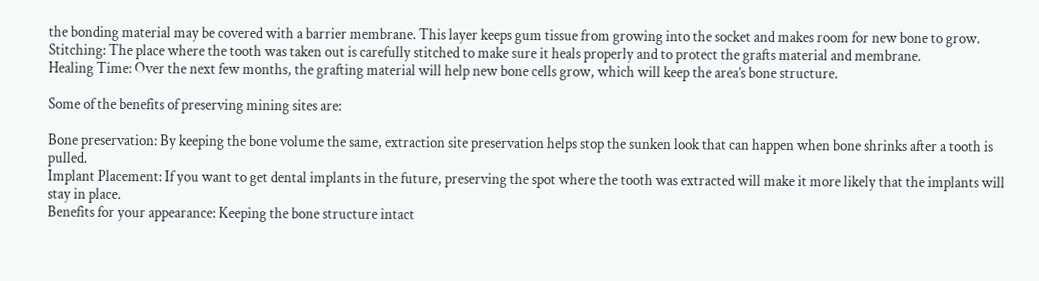the bonding material may be covered with a barrier membrane. This layer keeps gum tissue from growing into the socket and makes room for new bone to grow.
Stitching: The place where the tooth was taken out is carefully stitched to make sure it heals properly and to protect the grafts material and membrane.
Healing Time: Over the next few months, the grafting material will help new bone cells grow, which will keep the area’s bone structure.

Some of the benefits of preserving mining sites are:

Bone preservation: By keeping the bone volume the same, extraction site preservation helps stop the sunken look that can happen when bone shrinks after a tooth is pulled.
Implant Placement: If you want to get dental implants in the future, preserving the spot where the tooth was extracted will make it more likely that the implants will stay in place.
Benefits for your appearance: Keeping the bone structure intact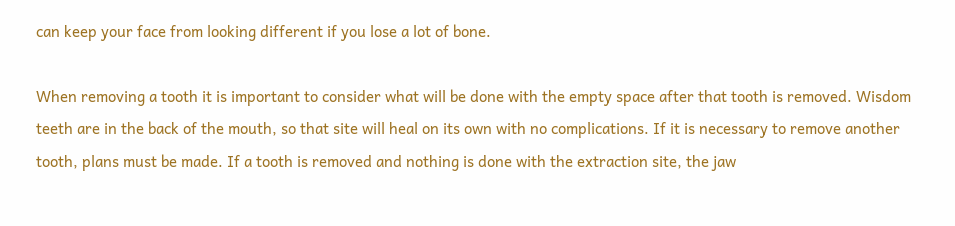can keep your face from looking different if you lose a lot of bone.

When removing a tooth it is important to consider what will be done with the empty space after that tooth is removed. Wisdom teeth are in the back of the mouth, so that site will heal on its own with no complications. If it is necessary to remove another tooth, plans must be made. If a tooth is removed and nothing is done with the extraction site, the jaw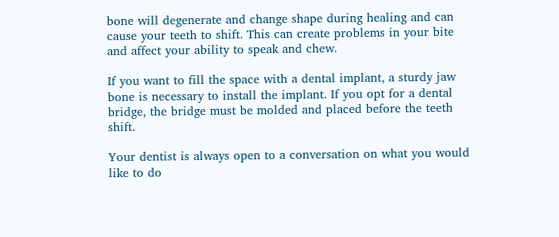bone will degenerate and change shape during healing and can cause your teeth to shift. This can create problems in your bite and affect your ability to speak and chew.

If you want to fill the space with a dental implant, a sturdy jaw bone is necessary to install the implant. If you opt for a dental bridge, the bridge must be molded and placed before the teeth shift.

Your dentist is always open to a conversation on what you would like to do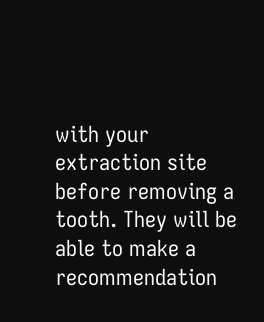with your extraction site before removing a tooth. They will be able to make a recommendation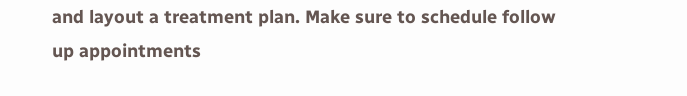and layout a treatment plan. Make sure to schedule follow up appointments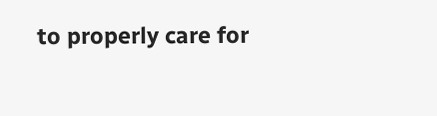to properly care for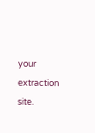your extraction site.